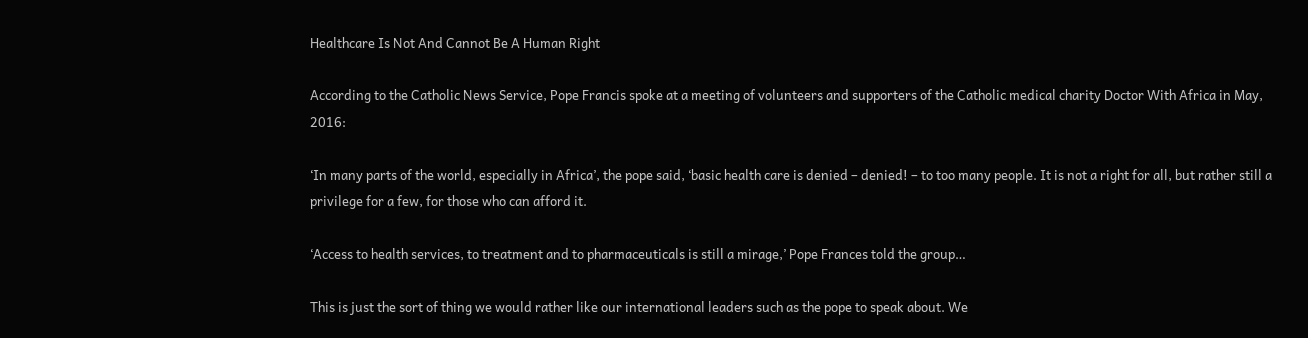Healthcare Is Not And Cannot Be A Human Right

According to the Catholic News Service, Pope Francis spoke at a meeting of volunteers and supporters of the Catholic medical charity Doctor With Africa in May, 2016:

‘In many parts of the world, especially in Africa’, the pope said, ‘basic health care is denied – denied! – to too many people. It is not a right for all, but rather still a privilege for a few, for those who can afford it.

‘Access to health services, to treatment and to pharmaceuticals is still a mirage,’ Pope Frances told the group…

This is just the sort of thing we would rather like our international leaders such as the pope to speak about. We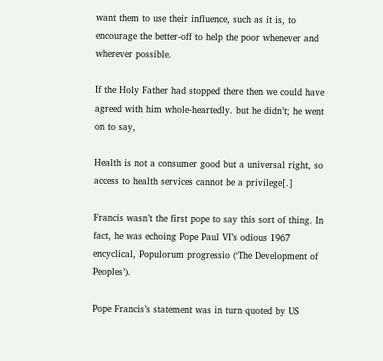want them to use their influence, such as it is, to encourage the better-off to help the poor whenever and wherever possible.

If the Holy Father had stopped there then we could have agreed with him whole-heartedly. but he didn’t; he went on to say,

Health is not a consumer good but a universal right, so access to health services cannot be a privilege[.]

Francis wasn’t the first pope to say this sort of thing. In fact, he was echoing Pope Paul VI’s odious 1967 encyclical, Populorum progressio (‘The Development of Peoples’).

Pope Francis’s statement was in turn quoted by US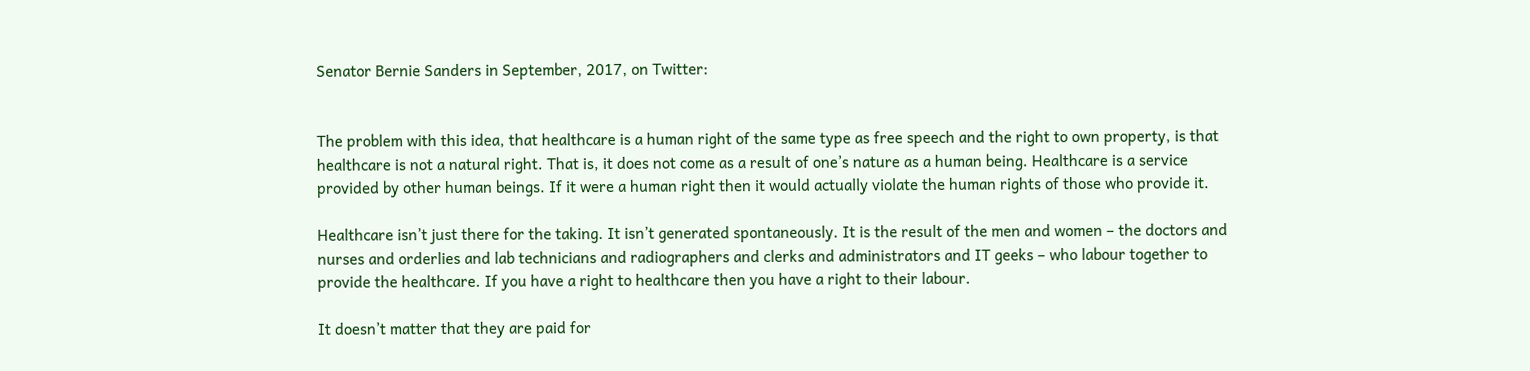Senator Bernie Sanders in September, 2017, on Twitter:


The problem with this idea, that healthcare is a human right of the same type as free speech and the right to own property, is that healthcare is not a natural right. That is, it does not come as a result of one’s nature as a human being. Healthcare is a service provided by other human beings. If it were a human right then it would actually violate the human rights of those who provide it.

Healthcare isn’t just there for the taking. It isn’t generated spontaneously. It is the result of the men and women – the doctors and nurses and orderlies and lab technicians and radiographers and clerks and administrators and IT geeks – who labour together to provide the healthcare. If you have a right to healthcare then you have a right to their labour.

It doesn’t matter that they are paid for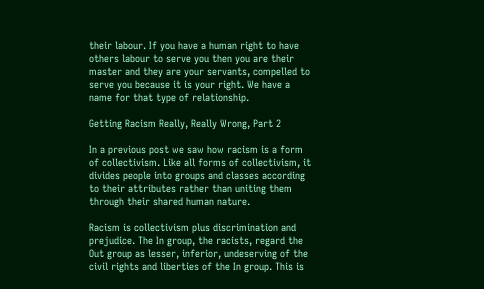their labour. If you have a human right to have others labour to serve you then you are their master and they are your servants, compelled to serve you because it is your right. We have a name for that type of relationship.

Getting Racism Really, Really Wrong, Part 2

In a previous post we saw how racism is a form of collectivism. Like all forms of collectivism, it divides people into groups and classes according to their attributes rather than uniting them through their shared human nature.

Racism is collectivism plus discrimination and prejudice. The In group, the racists, regard the Out group as lesser, inferior, undeserving of the civil rights and liberties of the In group. This is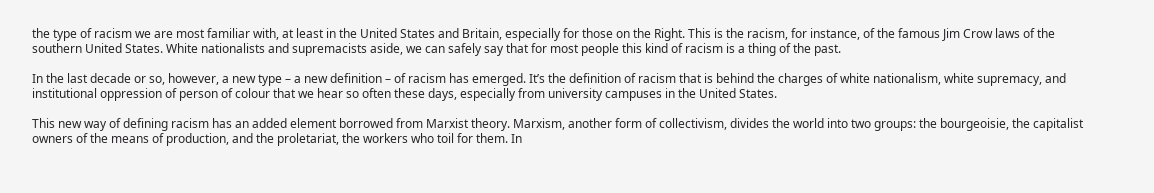the type of racism we are most familiar with, at least in the United States and Britain, especially for those on the Right. This is the racism, for instance, of the famous Jim Crow laws of the southern United States. White nationalists and supremacists aside, we can safely say that for most people this kind of racism is a thing of the past.

In the last decade or so, however, a new type – a new definition – of racism has emerged. It’s the definition of racism that is behind the charges of white nationalism, white supremacy, and institutional oppression of person of colour that we hear so often these days, especially from university campuses in the United States.

This new way of defining racism has an added element borrowed from Marxist theory. Marxism, another form of collectivism, divides the world into two groups: the bourgeoisie, the capitalist owners of the means of production, and the proletariat, the workers who toil for them. In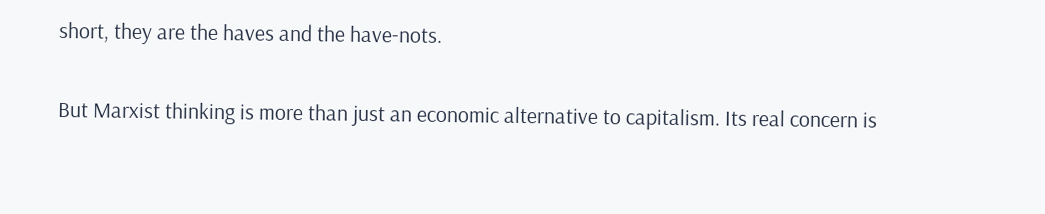short, they are the haves and the have-nots.

But Marxist thinking is more than just an economic alternative to capitalism. Its real concern is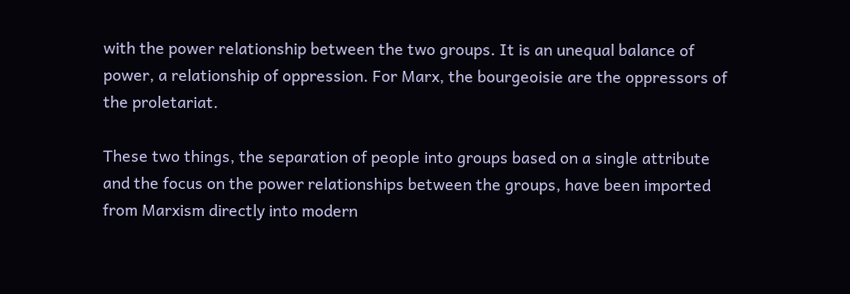with the power relationship between the two groups. It is an unequal balance of power, a relationship of oppression. For Marx, the bourgeoisie are the oppressors of the proletariat.

These two things, the separation of people into groups based on a single attribute and the focus on the power relationships between the groups, have been imported from Marxism directly into modern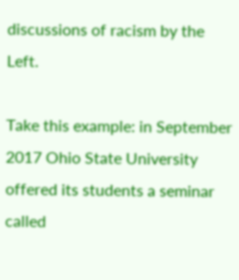discussions of racism by the Left.

Take this example: in September 2017 Ohio State University offered its students a seminar called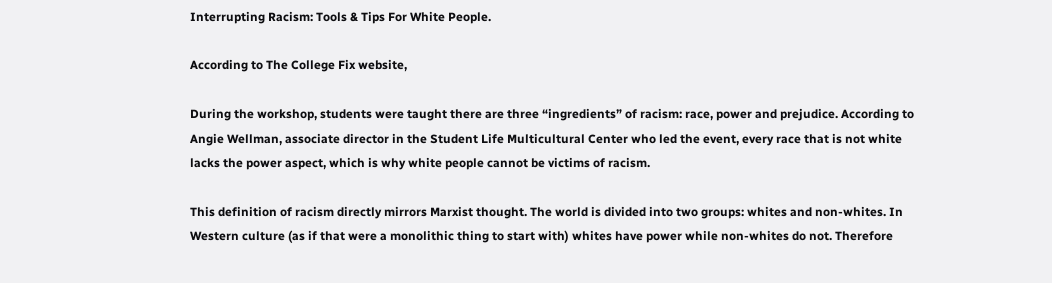Interrupting Racism: Tools & Tips For White People.

According to The College Fix website,

During the workshop, students were taught there are three “ingredients” of racism: race, power and prejudice. According to Angie Wellman, associate director in the Student Life Multicultural Center who led the event, every race that is not white lacks the power aspect, which is why white people cannot be victims of racism.

This definition of racism directly mirrors Marxist thought. The world is divided into two groups: whites and non-whites. In Western culture (as if that were a monolithic thing to start with) whites have power while non-whites do not. Therefore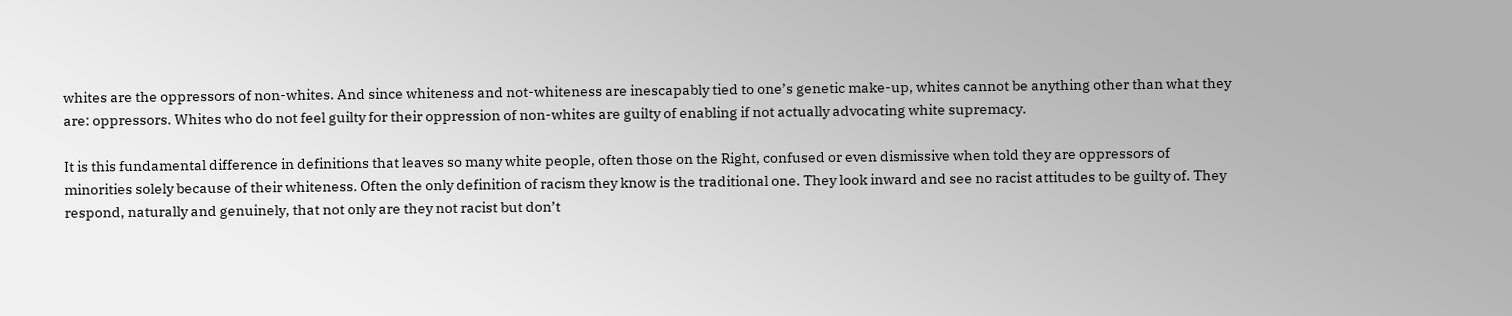whites are the oppressors of non-whites. And since whiteness and not-whiteness are inescapably tied to one’s genetic make-up, whites cannot be anything other than what they are: oppressors. Whites who do not feel guilty for their oppression of non-whites are guilty of enabling if not actually advocating white supremacy.

It is this fundamental difference in definitions that leaves so many white people, often those on the Right, confused or even dismissive when told they are oppressors of minorities solely because of their whiteness. Often the only definition of racism they know is the traditional one. They look inward and see no racist attitudes to be guilty of. They respond, naturally and genuinely, that not only are they not racist but don’t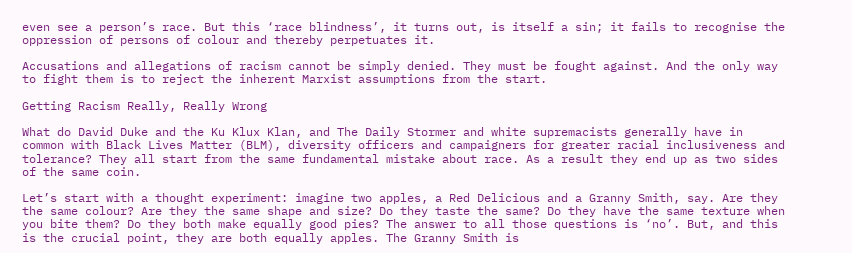even see a person’s race. But this ‘race blindness’, it turns out, is itself a sin; it fails to recognise the oppression of persons of colour and thereby perpetuates it.

Accusations and allegations of racism cannot be simply denied. They must be fought against. And the only way to fight them is to reject the inherent Marxist assumptions from the start.

Getting Racism Really, Really Wrong

What do David Duke and the Ku Klux Klan, and The Daily Stormer and white supremacists generally have in common with Black Lives Matter (BLM), diversity officers and campaigners for greater racial inclusiveness and tolerance? They all start from the same fundamental mistake about race. As a result they end up as two sides of the same coin.

Let’s start with a thought experiment: imagine two apples, a Red Delicious and a Granny Smith, say. Are they the same colour? Are they the same shape and size? Do they taste the same? Do they have the same texture when you bite them? Do they both make equally good pies? The answer to all those questions is ‘no’. But, and this is the crucial point, they are both equally apples. The Granny Smith is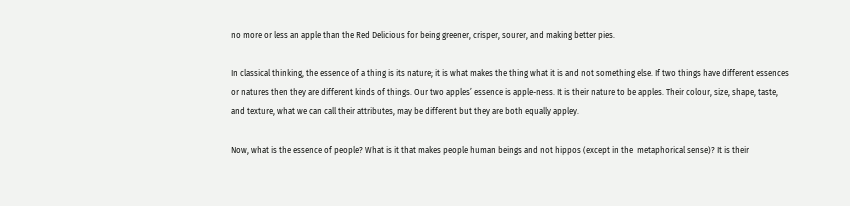no more or less an apple than the Red Delicious for being greener, crisper, sourer, and making better pies.

In classical thinking, the essence of a thing is its nature; it is what makes the thing what it is and not something else. If two things have different essences or natures then they are different kinds of things. Our two apples’ essence is apple-ness. It is their nature to be apples. Their colour, size, shape, taste, and texture, what we can call their attributes, may be different but they are both equally appley.

Now, what is the essence of people? What is it that makes people human beings and not hippos (except in the  metaphorical sense)? It is their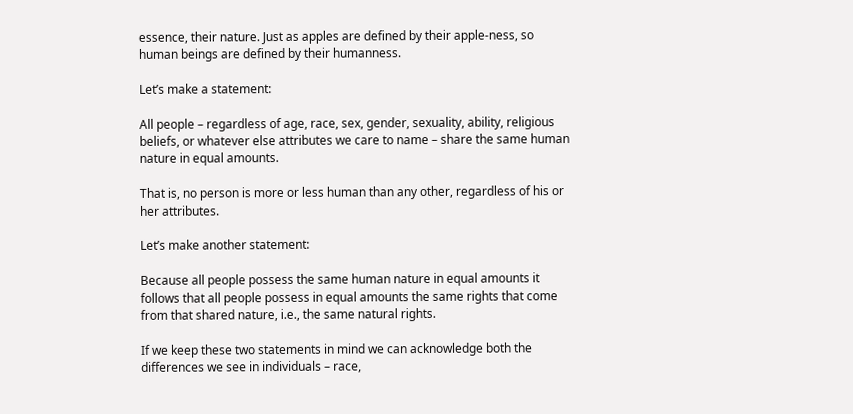essence, their nature. Just as apples are defined by their apple-ness, so human beings are defined by their humanness.

Let’s make a statement:

All people – regardless of age, race, sex, gender, sexuality, ability, religious beliefs, or whatever else attributes we care to name – share the same human nature in equal amounts.

That is, no person is more or less human than any other, regardless of his or her attributes.

Let’s make another statement:

Because all people possess the same human nature in equal amounts it follows that all people possess in equal amounts the same rights that come from that shared nature, i.e., the same natural rights.

If we keep these two statements in mind we can acknowledge both the differences we see in individuals – race,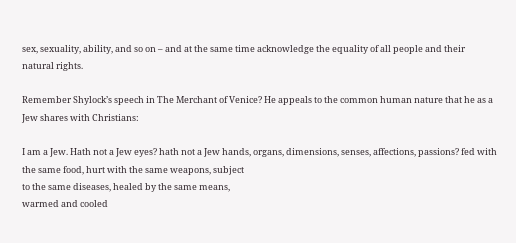sex, sexuality, ability, and so on – and at the same time acknowledge the equality of all people and their natural rights.

Remember Shylock’s speech in The Merchant of Venice? He appeals to the common human nature that he as a Jew shares with Christians:

I am a Jew. Hath not a Jew eyes? hath not a Jew hands, organs, dimensions, senses, affections, passions? fed with
the same food, hurt with the same weapons, subject
to the same diseases, healed by the same means,
warmed and cooled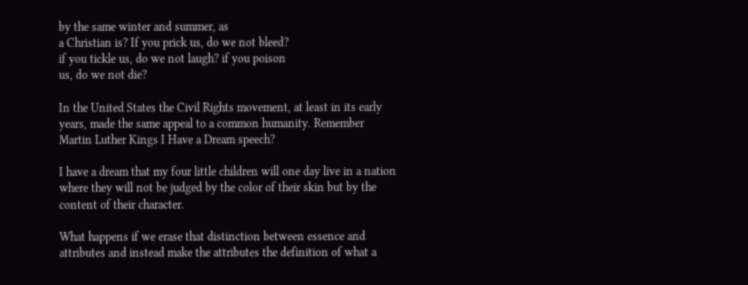by the same winter and summer, as
a Christian is? If you prick us, do we not bleed?
if you tickle us, do we not laugh? if you poison
us, do we not die?

In the United States the Civil Rights movement, at least in its early years, made the same appeal to a common humanity. Remember Martin Luther Kings I Have a Dream speech?

I have a dream that my four little children will one day live in a nation where they will not be judged by the color of their skin but by the content of their character.

What happens if we erase that distinction between essence and attributes and instead make the attributes the definition of what a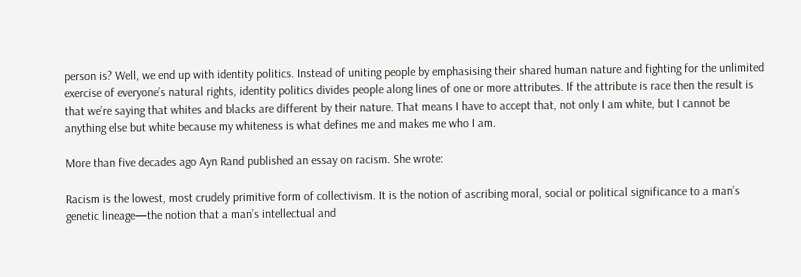person is? Well, we end up with identity politics. Instead of uniting people by emphasising their shared human nature and fighting for the unlimited exercise of everyone’s natural rights, identity politics divides people along lines of one or more attributes. If the attribute is race then the result is that we’re saying that whites and blacks are different by their nature. That means I have to accept that, not only I am white, but I cannot be anything else but white because my whiteness is what defines me and makes me who I am.

More than five decades ago Ayn Rand published an essay on racism. She wrote:

Racism is the lowest, most crudely primitive form of collectivism. It is the notion of ascribing moral, social or political significance to a man’s genetic lineage—the notion that a man’s intellectual and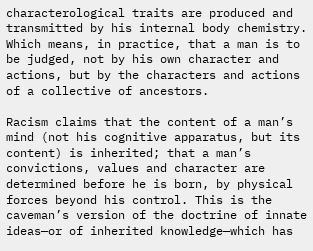characterological traits are produced and transmitted by his internal body chemistry. Which means, in practice, that a man is to be judged, not by his own character and actions, but by the characters and actions of a collective of ancestors.

Racism claims that the content of a man’s mind (not his cognitive apparatus, but its content) is inherited; that a man’s convictions, values and character are determined before he is born, by physical forces beyond his control. This is the caveman’s version of the doctrine of innate ideas—or of inherited knowledge—which has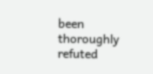been thoroughly refuted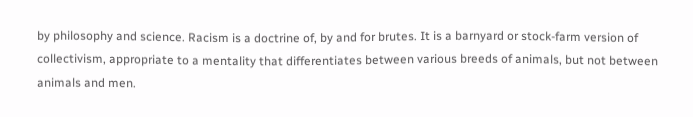by philosophy and science. Racism is a doctrine of, by and for brutes. It is a barnyard or stock-farm version of collectivism, appropriate to a mentality that differentiates between various breeds of animals, but not between animals and men.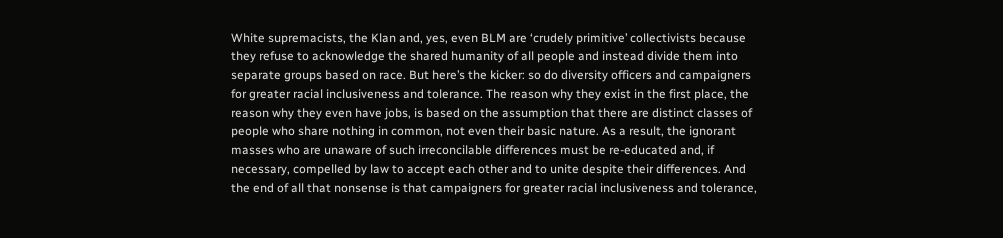White supremacists, the Klan and, yes, even BLM are ‘crudely primitive’ collectivists because they refuse to acknowledge the shared humanity of all people and instead divide them into separate groups based on race. But here’s the kicker: so do diversity officers and campaigners for greater racial inclusiveness and tolerance. The reason why they exist in the first place, the reason why they even have jobs, is based on the assumption that there are distinct classes of people who share nothing in common, not even their basic nature. As a result, the ignorant masses who are unaware of such irreconcilable differences must be re-educated and, if necessary, compelled by law to accept each other and to unite despite their differences. And the end of all that nonsense is that campaigners for greater racial inclusiveness and tolerance,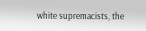white supremacists, the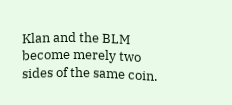Klan and the BLM become merely two sides of the same coin.